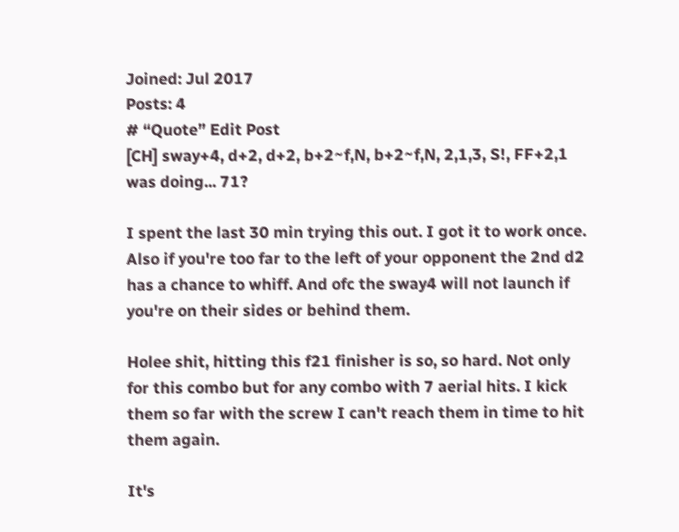Joined: Jul 2017
Posts: 4
# “Quote” Edit Post
[CH] sway+4, d+2, d+2, b+2~f,N, b+2~f,N, 2,1,3, S!, FF+2,1 was doing... 71?

I spent the last 30 min trying this out. I got it to work once. Also if you're too far to the left of your opponent the 2nd d2 has a chance to whiff. And ofc the sway4 will not launch if you're on their sides or behind them.

Holee shit, hitting this f21 finisher is so, so hard. Not only for this combo but for any combo with 7 aerial hits. I kick them so far with the screw I can't reach them in time to hit them again.

It's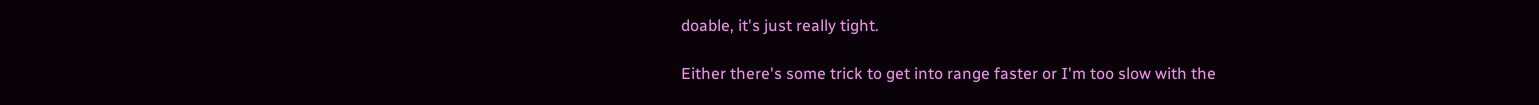doable, it's just really tight.

Either there's some trick to get into range faster or I'm too slow with the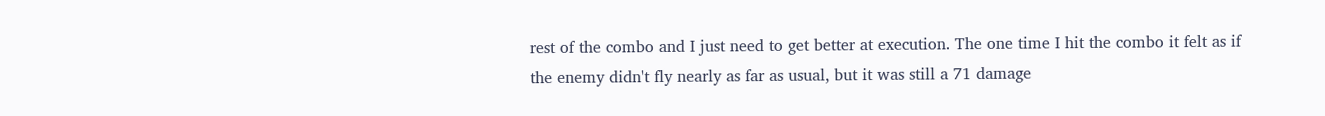rest of the combo and I just need to get better at execution. The one time I hit the combo it felt as if the enemy didn't fly nearly as far as usual, but it was still a 71 damage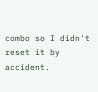combo so I didn't reset it by accident.